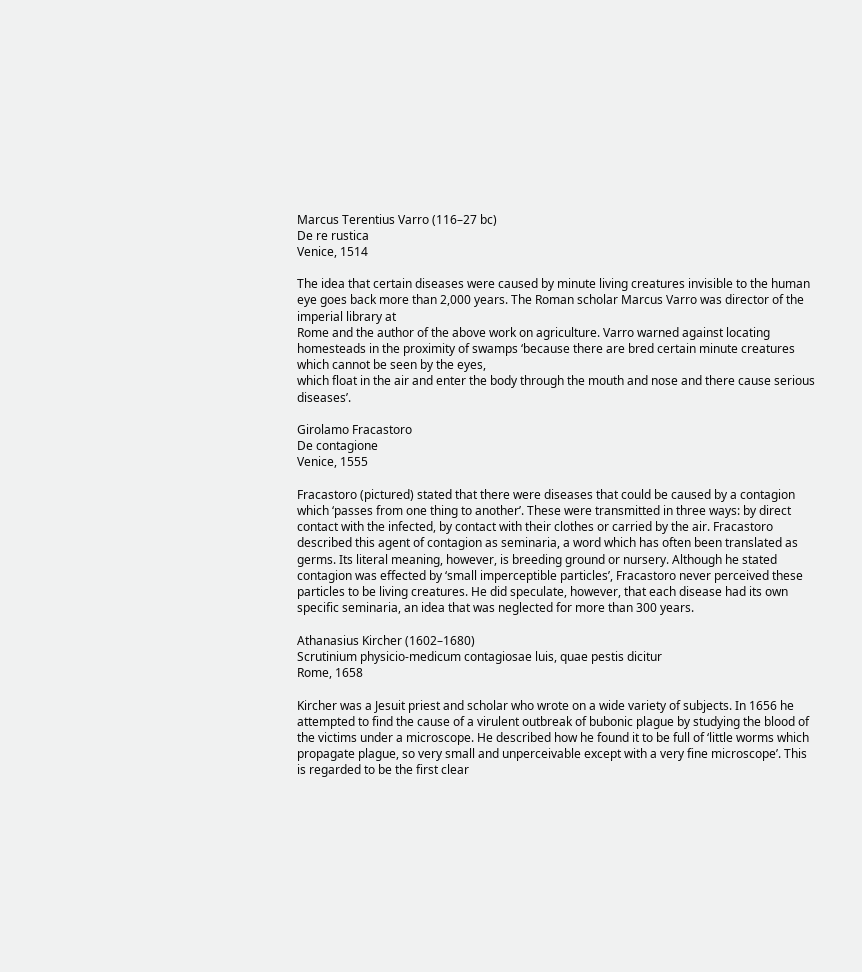Marcus Terentius Varro (116–27 bc)
De re rustica
Venice, 1514

The idea that certain diseases were caused by minute living creatures invisible to the human eye goes back more than 2,000 years. The Roman scholar Marcus Varro was director of the imperial library at
Rome and the author of the above work on agriculture. Varro warned against locating homesteads in the proximity of swamps ‘because there are bred certain minute creatures which cannot be seen by the eyes,
which float in the air and enter the body through the mouth and nose and there cause serious diseases’.

Girolamo Fracastoro
De contagione
Venice, 1555

Fracastoro (pictured) stated that there were diseases that could be caused by a contagion which ‘passes from one thing to another’. These were transmitted in three ways: by direct contact with the infected, by contact with their clothes or carried by the air. Fracastoro described this agent of contagion as seminaria, a word which has often been translated as germs. Its literal meaning, however, is breeding ground or nursery. Although he stated contagion was effected by ‘small imperceptible particles’, Fracastoro never perceived these particles to be living creatures. He did speculate, however, that each disease had its own specific seminaria, an idea that was neglected for more than 300 years.

Athanasius Kircher (1602–1680)
Scrutinium physicio-medicum contagiosae luis, quae pestis dicitur
Rome, 1658

Kircher was a Jesuit priest and scholar who wrote on a wide variety of subjects. In 1656 he attempted to find the cause of a virulent outbreak of bubonic plague by studying the blood of the victims under a microscope. He described how he found it to be full of ‘little worms which propagate plague, so very small and unperceivable except with a very fine microscope’. This is regarded to be the first clear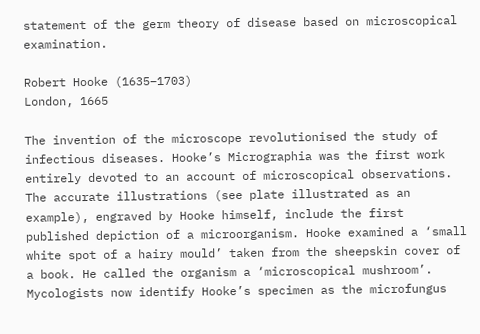statement of the germ theory of disease based on microscopical examination.

Robert Hooke (1635–1703)
London, 1665

The invention of the microscope revolutionised the study of infectious diseases. Hooke’s Micrographia was the first work entirely devoted to an account of microscopical observations. The accurate illustrations (see plate illustrated as an example), engraved by Hooke himself, include the first published depiction of a microorganism. Hooke examined a ‘small white spot of a hairy mould’ taken from the sheepskin cover of a book. He called the organism a ‘microscopical mushroom’. Mycologists now identify Hooke’s specimen as the microfungus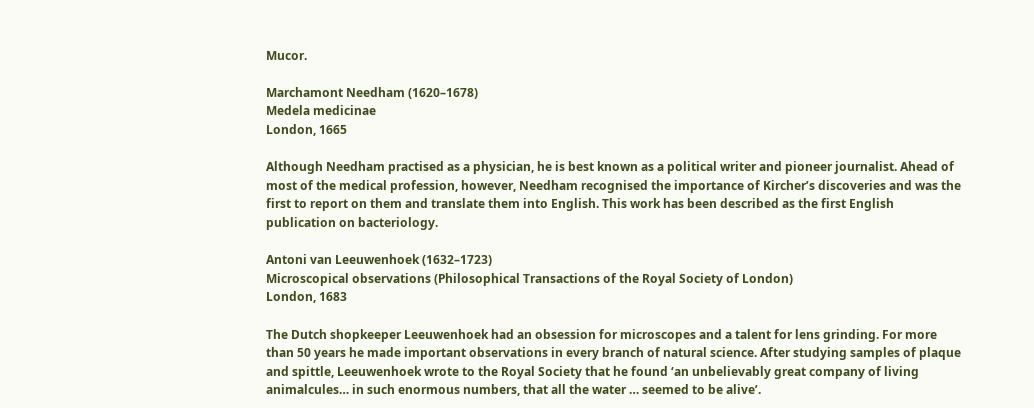Mucor.

Marchamont Needham (1620–1678)
Medela medicinae
London, 1665

Although Needham practised as a physician, he is best known as a political writer and pioneer journalist. Ahead of most of the medical profession, however, Needham recognised the importance of Kircher’s discoveries and was the first to report on them and translate them into English. This work has been described as the first English publication on bacteriology.

Antoni van Leeuwenhoek (1632–1723)
Microscopical observations (Philosophical Transactions of the Royal Society of London)
London, 1683

The Dutch shopkeeper Leeuwenhoek had an obsession for microscopes and a talent for lens grinding. For more than 50 years he made important observations in every branch of natural science. After studying samples of plaque and spittle, Leeuwenhoek wrote to the Royal Society that he found ‘an unbelievably great company of living animalcules… in such enormous numbers, that all the water … seemed to be alive’.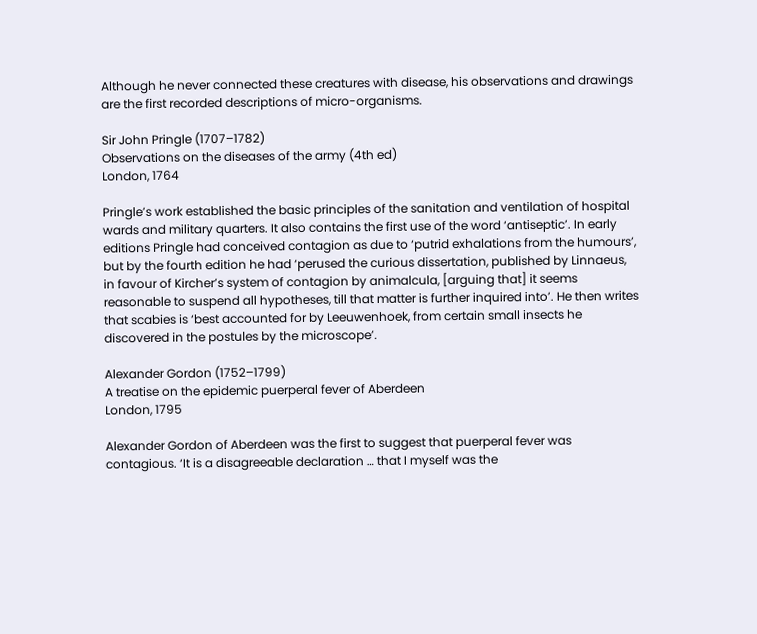Although he never connected these creatures with disease, his observations and drawings are the first recorded descriptions of micro-organisms.

Sir John Pringle (1707–1782)
Observations on the diseases of the army (4th ed)
London, 1764

Pringle’s work established the basic principles of the sanitation and ventilation of hospital wards and military quarters. It also contains the first use of the word ‘antiseptic’. In early editions Pringle had conceived contagion as due to ‘putrid exhalations from the humours’, but by the fourth edition he had ‘perused the curious dissertation, published by Linnaeus, in favour of Kircher’s system of contagion by animalcula, [arguing that] it seems reasonable to suspend all hypotheses, till that matter is further inquired into’. He then writes that scabies is ‘best accounted for by Leeuwenhoek, from certain small insects he discovered in the postules by the microscope’.

Alexander Gordon (1752–1799)
A treatise on the epidemic puerperal fever of Aberdeen
London, 1795

Alexander Gordon of Aberdeen was the first to suggest that puerperal fever was contagious. ‘It is a disagreeable declaration … that I myself was the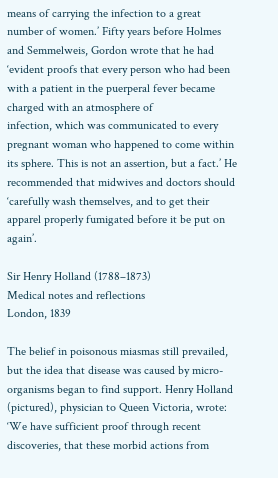means of carrying the infection to a great number of women.’ Fifty years before Holmes and Semmelweis, Gordon wrote that he had ‘evident proofs that every person who had been with a patient in the puerperal fever became charged with an atmosphere of
infection, which was communicated to every pregnant woman who happened to come within its sphere. This is not an assertion, but a fact.’ He recommended that midwives and doctors should ‘carefully wash themselves, and to get their apparel properly fumigated before it be put on again’.

Sir Henry Holland (1788–1873)
Medical notes and reflections
London, 1839

The belief in poisonous miasmas still prevailed, but the idea that disease was caused by micro-organisms began to find support. Henry Holland (pictured), physician to Queen Victoria, wrote: ‘We have sufficient proof through recent discoveries, that these morbid actions from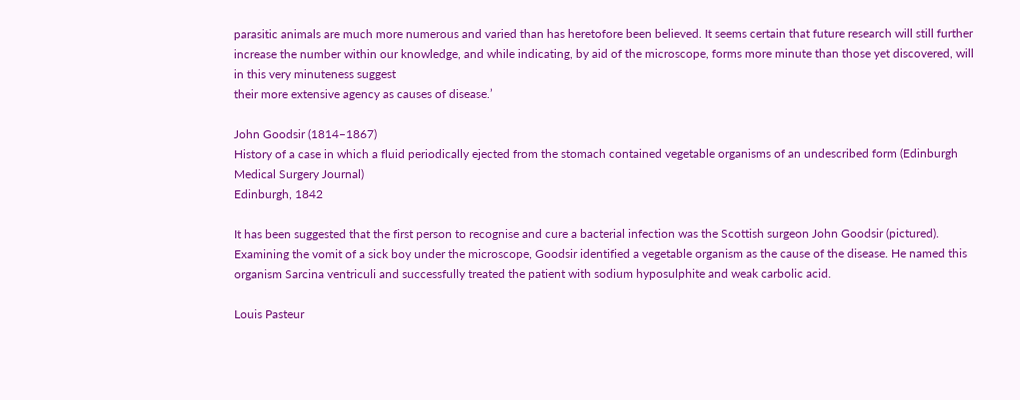parasitic animals are much more numerous and varied than has heretofore been believed. It seems certain that future research will still further increase the number within our knowledge, and while indicating, by aid of the microscope, forms more minute than those yet discovered, will in this very minuteness suggest
their more extensive agency as causes of disease.’

John Goodsir (1814–1867)
History of a case in which a fluid periodically ejected from the stomach contained vegetable organisms of an undescribed form (Edinburgh Medical Surgery Journal)
Edinburgh, 1842

It has been suggested that the first person to recognise and cure a bacterial infection was the Scottish surgeon John Goodsir (pictured). Examining the vomit of a sick boy under the microscope, Goodsir identified a vegetable organism as the cause of the disease. He named this organism Sarcina ventriculi and successfully treated the patient with sodium hyposulphite and weak carbolic acid.

Louis Pasteur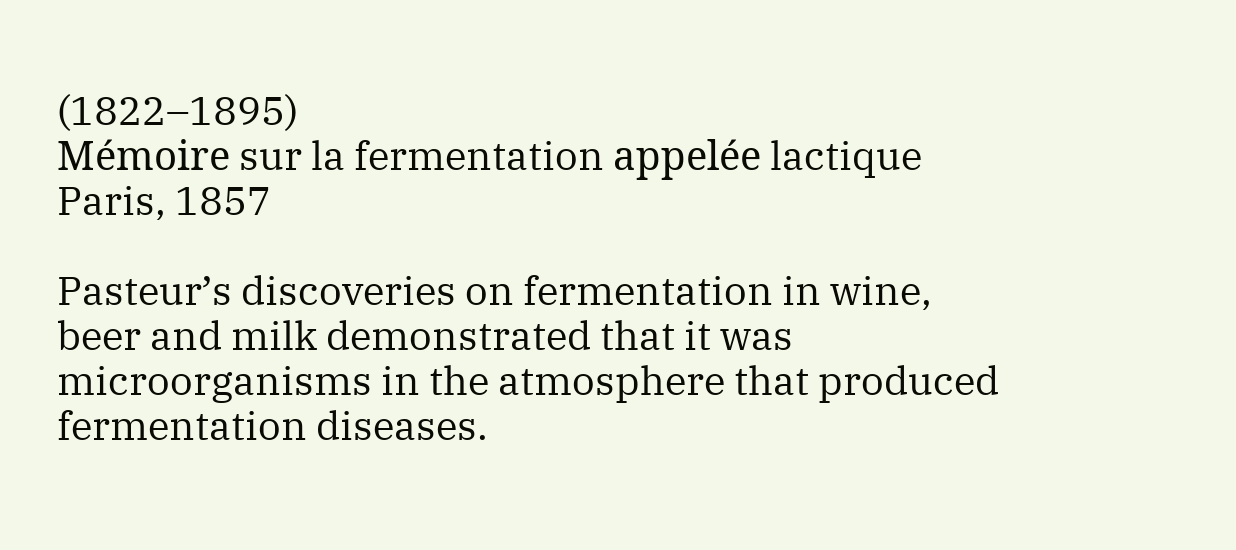(1822–1895)
Mémoire sur la fermentation appelée lactique
Paris, 1857

Pasteur’s discoveries on fermentation in wine, beer and milk demonstrated that it was microorganisms in the atmosphere that produced fermentation diseases.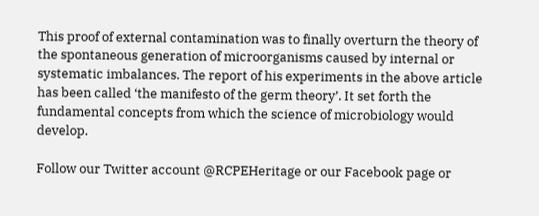This proof of external contamination was to finally overturn the theory of the spontaneous generation of microorganisms caused by internal or systematic imbalances. The report of his experiments in the above article has been called ‘the manifesto of the germ theory’. It set forth the fundamental concepts from which the science of microbiology would develop.

Follow our Twitter account @RCPEHeritage or our Facebook page or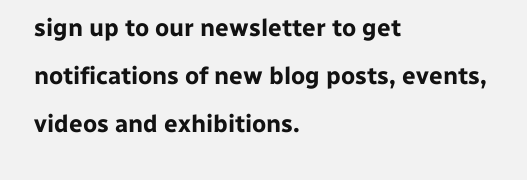sign up to our newsletter to get notifications of new blog posts, events, videos and exhibitions.